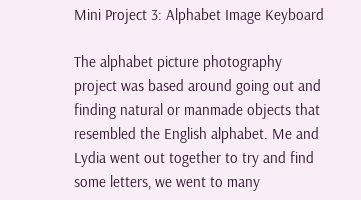Mini Project 3: Alphabet Image Keyboard

The alphabet picture photography project was based around going out and finding natural or manmade objects that resembled the English alphabet. Me and Lydia went out together to try and find some letters, we went to many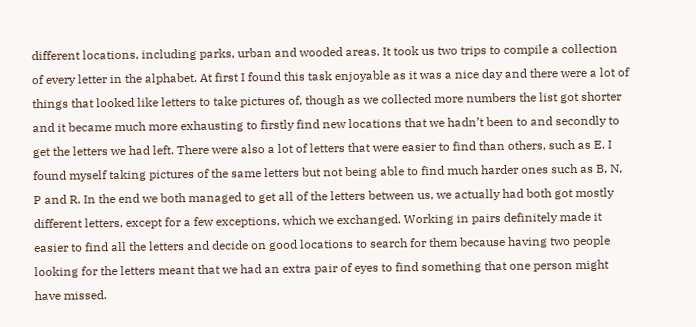different locations, including parks, urban and wooded areas. It took us two trips to compile a collection of every letter in the alphabet. At first I found this task enjoyable as it was a nice day and there were a lot of things that looked like letters to take pictures of, though as we collected more numbers the list got shorter and it became much more exhausting to firstly find new locations that we hadn’t been to and secondly to get the letters we had left. There were also a lot of letters that were easier to find than others, such as E. I found myself taking pictures of the same letters but not being able to find much harder ones such as B, N, P and R. In the end we both managed to get all of the letters between us, we actually had both got mostly different letters, except for a few exceptions, which we exchanged. Working in pairs definitely made it easier to find all the letters and decide on good locations to search for them because having two people looking for the letters meant that we had an extra pair of eyes to find something that one person might have missed.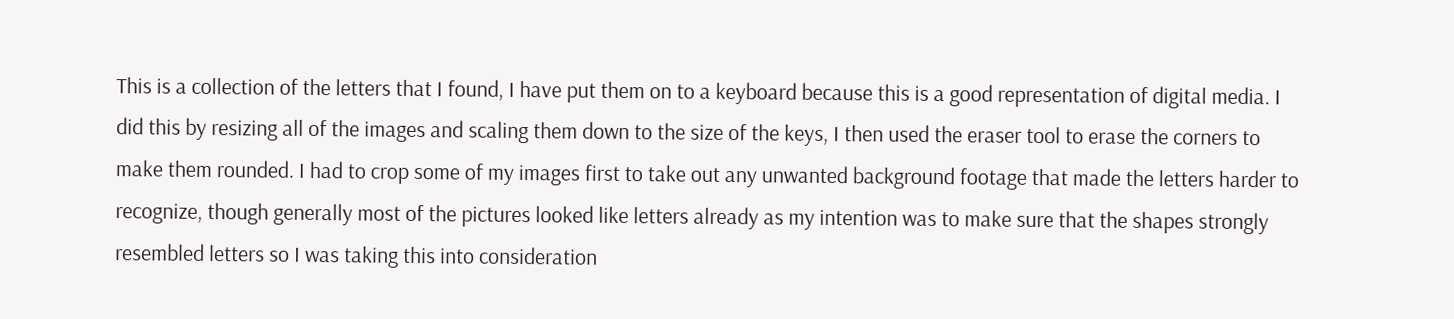This is a collection of the letters that I found, I have put them on to a keyboard because this is a good representation of digital media. I did this by resizing all of the images and scaling them down to the size of the keys, I then used the eraser tool to erase the corners to make them rounded. I had to crop some of my images first to take out any unwanted background footage that made the letters harder to recognize, though generally most of the pictures looked like letters already as my intention was to make sure that the shapes strongly resembled letters so I was taking this into consideration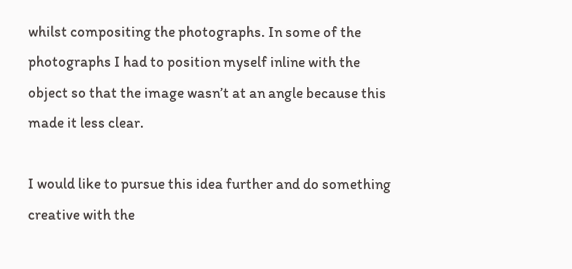whilst compositing the photographs. In some of the photographs I had to position myself inline with the object so that the image wasn’t at an angle because this made it less clear.

I would like to pursue this idea further and do something creative with the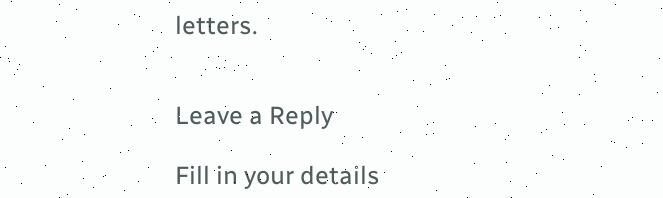letters.


Leave a Reply

Fill in your details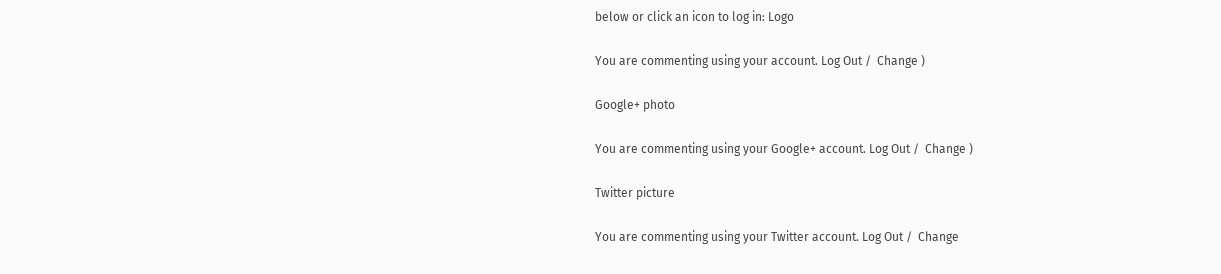below or click an icon to log in: Logo

You are commenting using your account. Log Out /  Change )

Google+ photo

You are commenting using your Google+ account. Log Out /  Change )

Twitter picture

You are commenting using your Twitter account. Log Out /  Change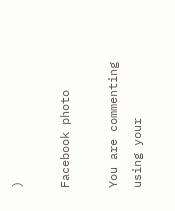)

Facebook photo

You are commenting using your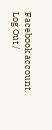Facebook account. Log Out /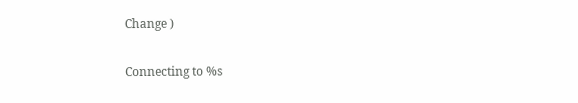Change )


Connecting to %s